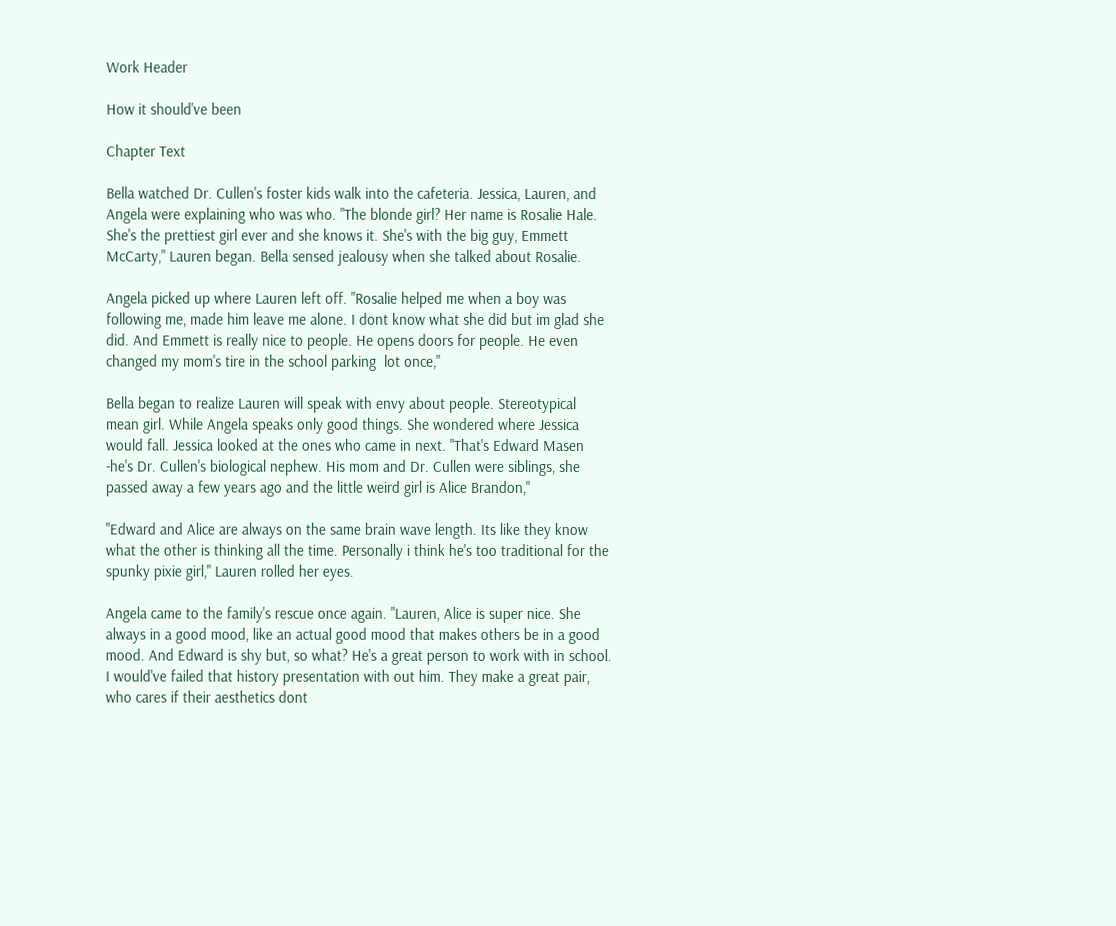Work Header

How it should've been

Chapter Text

Bella watched Dr. Cullen's foster kids walk into the cafeteria. Jessica, Lauren, and Angela were explaining who was who. "The blonde girl? Her name is Rosalie Hale. She's the prettiest girl ever and she knows it. She's with the big guy, Emmett McCarty," Lauren began. Bella sensed jealousy when she talked about Rosalie.

Angela picked up where Lauren left off. "Rosalie helped me when a boy was following me, made him leave me alone. I dont know what she did but im glad she did. And Emmett is really nice to people. He opens doors for people. He even changed my mom's tire in the school parking  lot once,"

Bella began to realize Lauren will speak with envy about people. Stereotypical mean girl. While Angela speaks only good things. She wondered where Jessica would fall. Jessica looked at the ones who came in next. "That's Edward Masen -he's Dr. Cullen's biological nephew. His mom and Dr. Cullen were siblings, she passed away a few years ago and the little weird girl is Alice Brandon,"

"Edward and Alice are always on the same brain wave length. Its like they know what the other is thinking all the time. Personally i think he's too traditional for the spunky pixie girl," Lauren rolled her eyes.

Angela came to the family's rescue once again. "Lauren, Alice is super nice. She always in a good mood, like an actual good mood that makes others be in a good mood. And Edward is shy but, so what? He's a great person to work with in school. I would've failed that history presentation with out him. They make a great pair, who cares if their aesthetics dont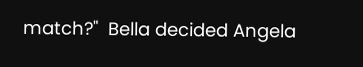match?"  Bella decided Angela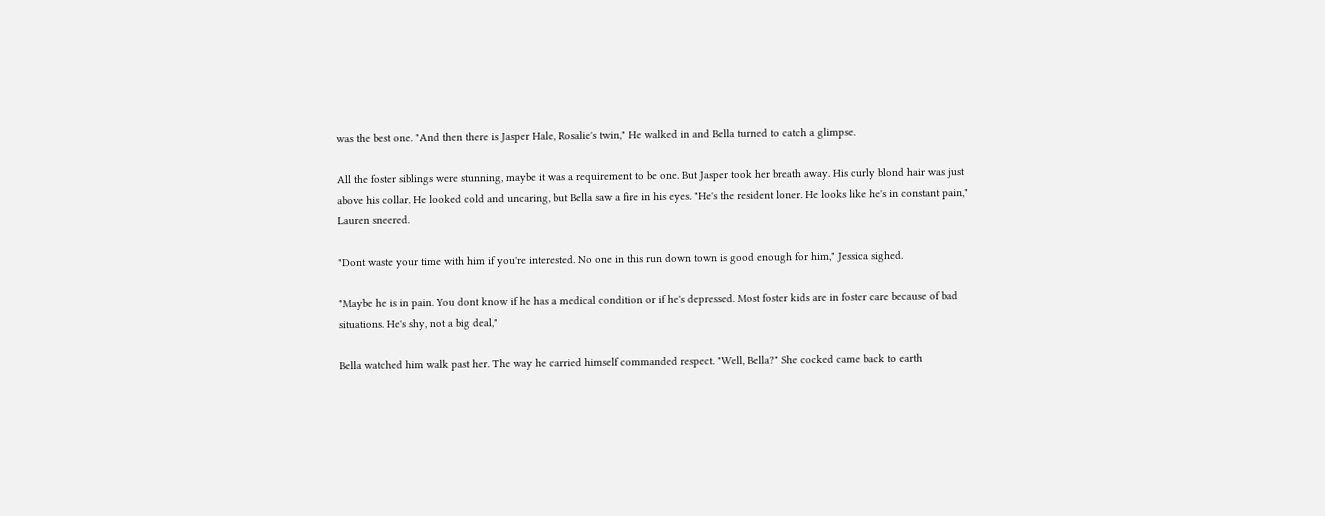was the best one. "And then there is Jasper Hale, Rosalie's twin," He walked in and Bella turned to catch a glimpse.

All the foster siblings were stunning, maybe it was a requirement to be one. But Jasper took her breath away. His curly blond hair was just above his collar. He looked cold and uncaring, but Bella saw a fire in his eyes. "He's the resident loner. He looks like he's in constant pain," Lauren sneered.

"Dont waste your time with him if you're interested. No one in this run down town is good enough for him," Jessica sighed.

"Maybe he is in pain. You dont know if he has a medical condition or if he's depressed. Most foster kids are in foster care because of bad situations. He's shy, not a big deal,"

Bella watched him walk past her. The way he carried himself commanded respect. "Well, Bella?" She cocked came back to earth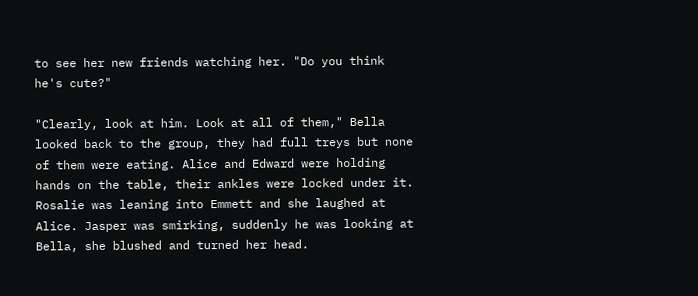to see her new friends watching her. "Do you think he's cute?"

"Clearly, look at him. Look at all of them," Bella looked back to the group, they had full treys but none of them were eating. Alice and Edward were holding hands on the table, their ankles were locked under it. Rosalie was leaning into Emmett and she laughed at Alice. Jasper was smirking, suddenly he was looking at Bella, she blushed and turned her head.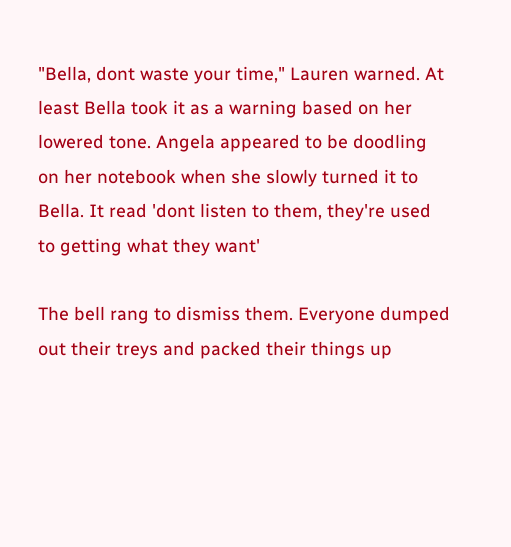"Bella, dont waste your time," Lauren warned. At least Bella took it as a warning based on her lowered tone. Angela appeared to be doodling on her notebook when she slowly turned it to Bella. It read 'dont listen to them, they're used to getting what they want'

The bell rang to dismiss them. Everyone dumped out their treys and packed their things up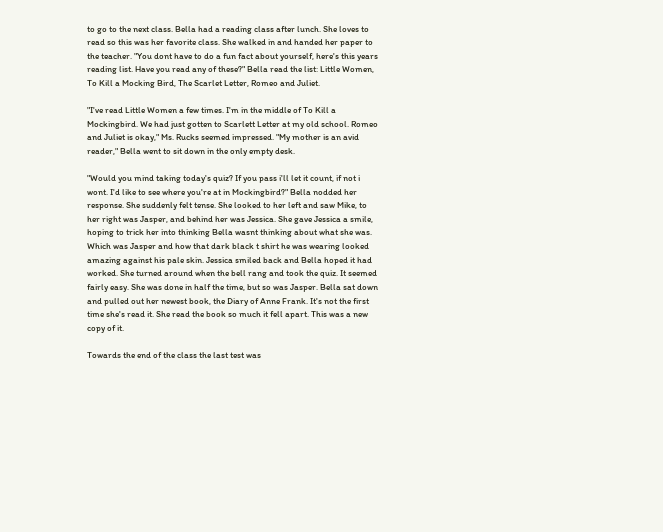to go to the next class. Bella had a reading class after lunch. She loves to read so this was her favorite class. She walked in and handed her paper to the teacher. "You dont have to do a fun fact about yourself, here's this years reading list. Have you read any of these?" Bella read the list: Little Women, To Kill a Mocking Bird, The Scarlet Letter, Romeo and Juliet.

"I've read Little Women a few times. I'm in the middle of To Kill a Mockingbird. We had just gotten to Scarlett Letter at my old school. Romeo and Juliet is okay," Ms. Rucks seemed impressed. "My mother is an avid reader," Bella went to sit down in the only empty desk.

"Would you mind taking today's quiz? If you pass i'll let it count, if not i wont. I'd like to see where you're at in Mockingbird?" Bella nodded her response. She suddenly felt tense. She looked to her left and saw Mike, to her right was Jasper, and behind her was Jessica. She gave Jessica a smile, hoping to trick her into thinking Bella wasnt thinking about what she was. Which was Jasper and how that dark black t shirt he was wearing looked amazing against his pale skin. Jessica smiled back and Bella hoped it had worked. She turned around when the bell rang and took the quiz. It seemed fairly easy. She was done in half the time, but so was Jasper. Bella sat down and pulled out her newest book, the Diary of Anne Frank. It's not the first time she's read it. She read the book so much it fell apart. This was a new copy of it.

Towards the end of the class the last test was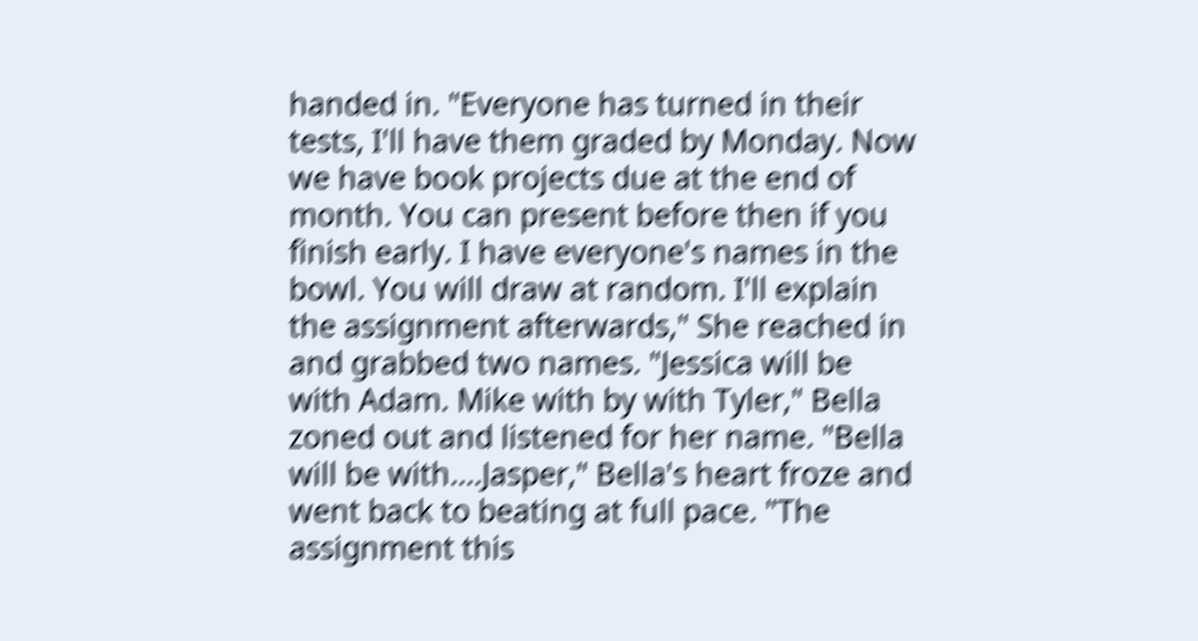handed in. "Everyone has turned in their tests, I'll have them graded by Monday. Now we have book projects due at the end of month. You can present before then if you finish early. I have everyone's names in the bowl. You will draw at random. I'll explain the assignment afterwards," She reached in and grabbed two names. "Jessica will be with Adam. Mike with by with Tyler," Bella zoned out and listened for her name. "Bella will be with....Jasper," Bella's heart froze and went back to beating at full pace. "The assignment this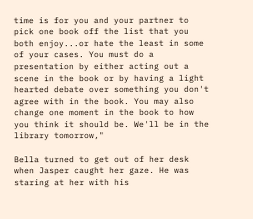time is for you and your partner to pick one book off the list that you both enjoy...or hate the least in some of your cases. You must do a presentation by either acting out a scene in the book or by having a light hearted debate over something you don't agree with in the book. You may also change one moment in the book to how you think it should be. We'll be in the library tomorrow,"

Bella turned to get out of her desk when Jasper caught her gaze. He was staring at her with his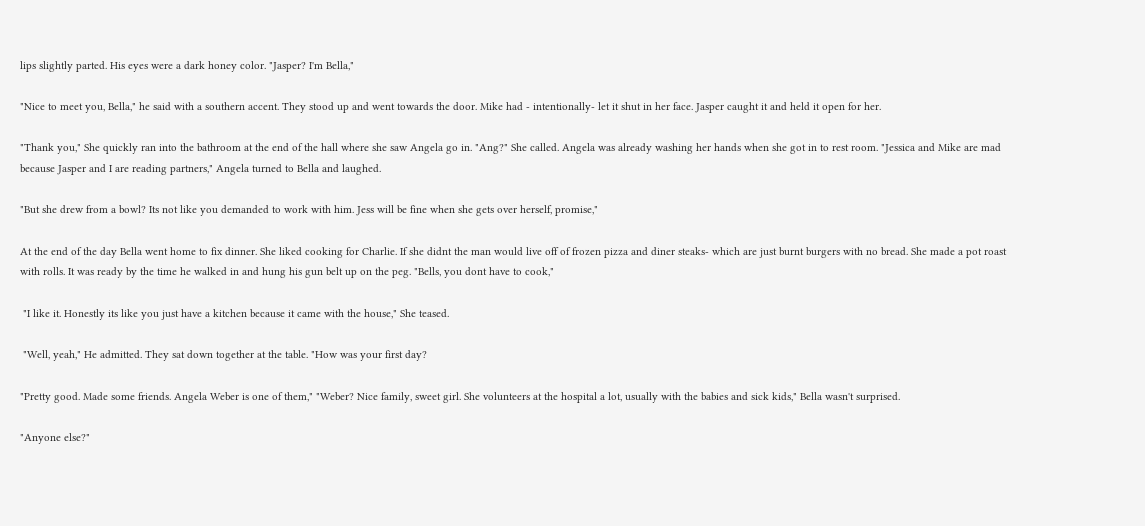lips slightly parted. His eyes were a dark honey color. "Jasper? I'm Bella,"

"Nice to meet you, Bella," he said with a southern accent. They stood up and went towards the door. Mike had - intentionally- let it shut in her face. Jasper caught it and held it open for her.

"Thank you," She quickly ran into the bathroom at the end of the hall where she saw Angela go in. "Ang?" She called. Angela was already washing her hands when she got in to rest room. "Jessica and Mike are mad because Jasper and I are reading partners," Angela turned to Bella and laughed.

"But she drew from a bowl? Its not like you demanded to work with him. Jess will be fine when she gets over herself, promise,"

At the end of the day Bella went home to fix dinner. She liked cooking for Charlie. If she didnt the man would live off of frozen pizza and diner steaks- which are just burnt burgers with no bread. She made a pot roast with rolls. It was ready by the time he walked in and hung his gun belt up on the peg. "Bells, you dont have to cook,"

 "I like it. Honestly its like you just have a kitchen because it came with the house," She teased.

 "Well, yeah," He admitted. They sat down together at the table. "How was your first day?

"Pretty good. Made some friends. Angela Weber is one of them," "Weber? Nice family, sweet girl. She volunteers at the hospital a lot, usually with the babies and sick kids," Bella wasn't surprised.

"Anyone else?"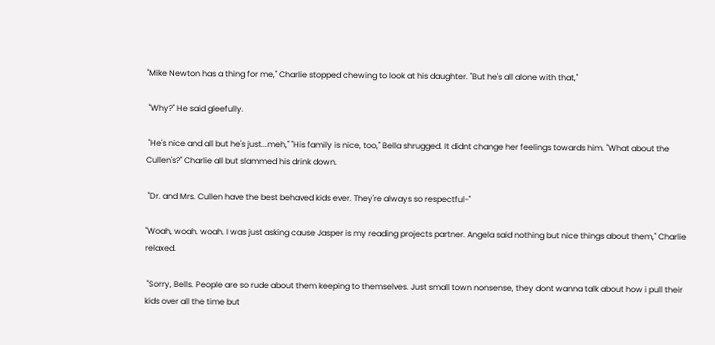"Mike Newton has a thing for me," Charlie stopped chewing to look at his daughter. "But he's all alone with that,"

 "Why?" He said gleefully.

 "He's nice and all but he's just...meh," "His family is nice, too," Bella shrugged. It didnt change her feelings towards him. "What about the Cullen's?" Charlie all but slammed his drink down.

 "Dr. and Mrs. Cullen have the best behaved kids ever. They're always so respectful-"

"Woah, woah. woah. I was just asking cause Jasper is my reading projects partner. Angela said nothing but nice things about them," Charlie relaxed.

 "Sorry, Bells. People are so rude about them keeping to themselves. Just small town nonsense, they dont wanna talk about how i pull their kids over all the time but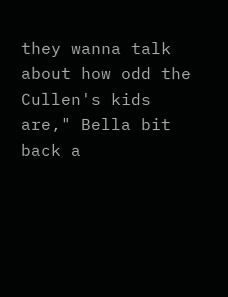they wanna talk about how odd the Cullen's kids are," Bella bit back a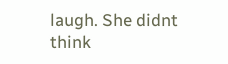laugh. She didnt think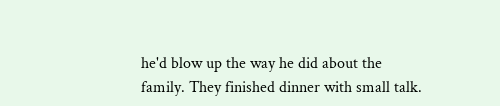he'd blow up the way he did about the family. They finished dinner with small talk.